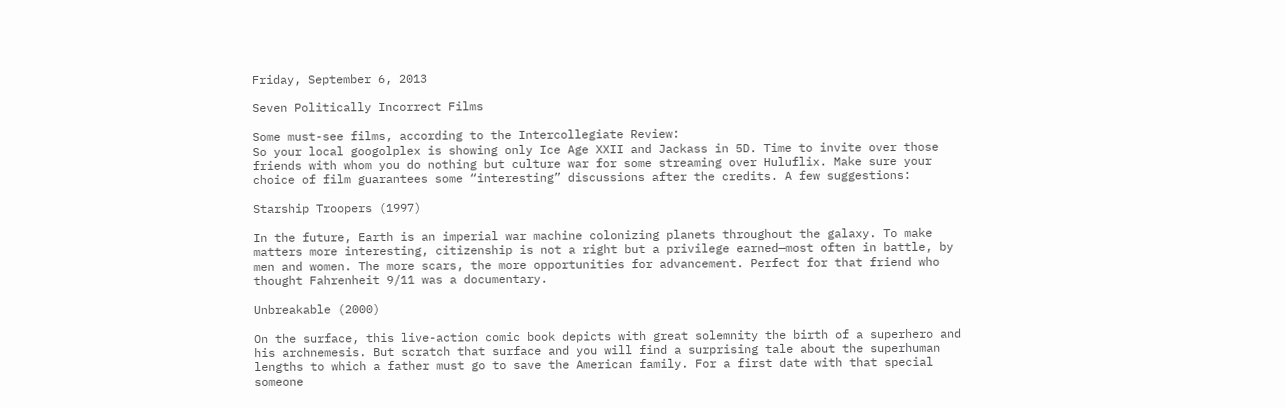Friday, September 6, 2013

Seven Politically Incorrect Films

Some must-see films, according to the Intercollegiate Review:
So your local googolplex is showing only Ice Age XXII and Jackass in 5D. Time to invite over those friends with whom you do nothing but culture war for some streaming over Huluflix. Make sure your choice of film guarantees some “interesting” discussions after the credits. A few suggestions:

Starship Troopers (1997)

In the future, Earth is an imperial war machine colonizing planets throughout the galaxy. To make matters more interesting, citizenship is not a right but a privilege earned—most often in battle, by men and women. The more scars, the more opportunities for advancement. Perfect for that friend who thought Fahrenheit 9/11 was a documentary.

Unbreakable (2000)

On the surface, this live-action comic book depicts with great solemnity the birth of a superhero and his archnemesis. But scratch that surface and you will find a surprising tale about the superhuman lengths to which a father must go to save the American family. For a first date with that special someone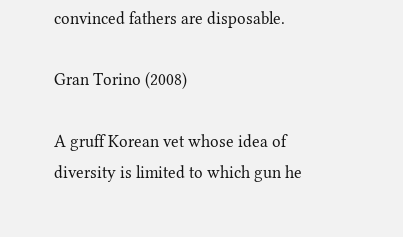convinced fathers are disposable.

Gran Torino (2008)

A gruff Korean vet whose idea of diversity is limited to which gun he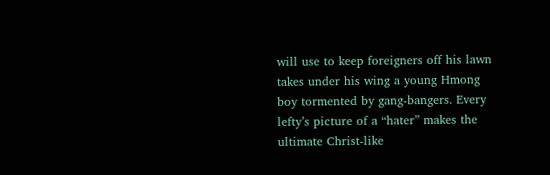will use to keep foreigners off his lawn takes under his wing a young Hmong boy tormented by gang-bangers. Every lefty’s picture of a “hater” makes the ultimate Christ-like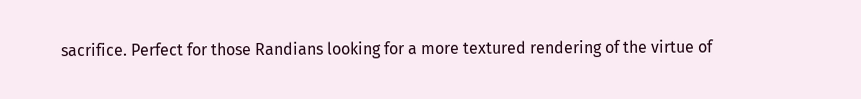sacrifice. Perfect for those Randians looking for a more textured rendering of the virtue of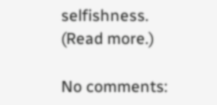selfishness. (Read more.)

No comments: